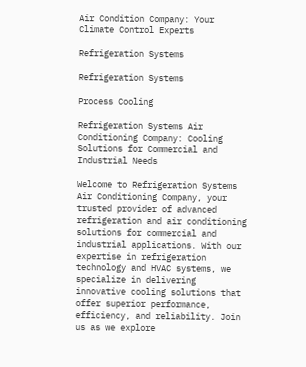Air Condition Company: Your Climate Control Experts

Refrigeration Systems

Refrigeration Systems

Process Cooling

Refrigeration Systems Air Conditioning Company: Cooling Solutions for Commercial and Industrial Needs

Welcome to Refrigeration Systems Air Conditioning Company, your trusted provider of advanced refrigeration and air conditioning solutions for commercial and industrial applications. With our expertise in refrigeration technology and HVAC systems, we specialize in delivering innovative cooling solutions that offer superior performance, efficiency, and reliability. Join us as we explore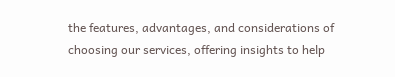the features, advantages, and considerations of choosing our services, offering insights to help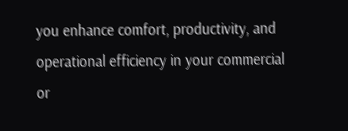you enhance comfort, productivity, and operational efficiency in your commercial or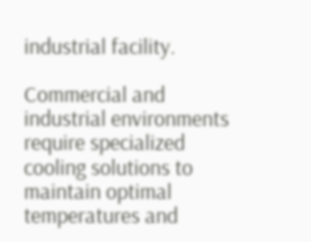industrial facility.

Commercial and industrial environments require specialized cooling solutions to maintain optimal temperatures and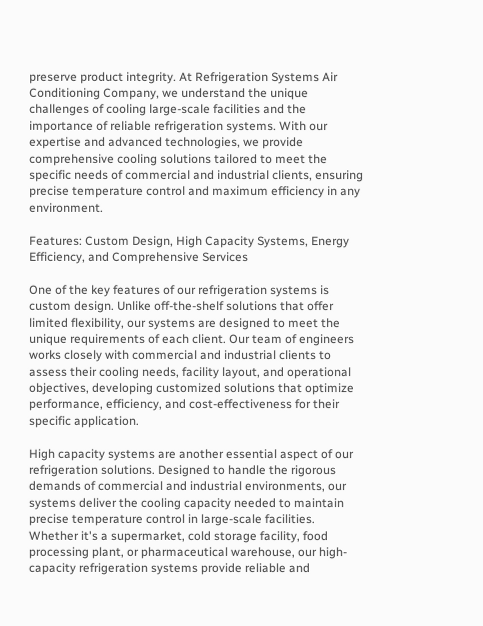preserve product integrity. At Refrigeration Systems Air Conditioning Company, we understand the unique challenges of cooling large-scale facilities and the importance of reliable refrigeration systems. With our expertise and advanced technologies, we provide comprehensive cooling solutions tailored to meet the specific needs of commercial and industrial clients, ensuring precise temperature control and maximum efficiency in any environment.

Features: Custom Design, High Capacity Systems, Energy Efficiency, and Comprehensive Services

One of the key features of our refrigeration systems is custom design. Unlike off-the-shelf solutions that offer limited flexibility, our systems are designed to meet the unique requirements of each client. Our team of engineers works closely with commercial and industrial clients to assess their cooling needs, facility layout, and operational objectives, developing customized solutions that optimize performance, efficiency, and cost-effectiveness for their specific application.

High capacity systems are another essential aspect of our refrigeration solutions. Designed to handle the rigorous demands of commercial and industrial environments, our systems deliver the cooling capacity needed to maintain precise temperature control in large-scale facilities. Whether it's a supermarket, cold storage facility, food processing plant, or pharmaceutical warehouse, our high-capacity refrigeration systems provide reliable and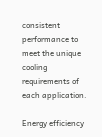consistent performance to meet the unique cooling requirements of each application.

Energy efficiency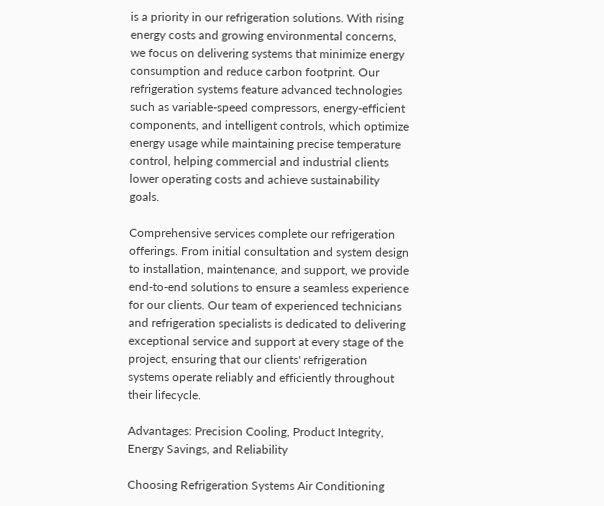is a priority in our refrigeration solutions. With rising energy costs and growing environmental concerns, we focus on delivering systems that minimize energy consumption and reduce carbon footprint. Our refrigeration systems feature advanced technologies such as variable-speed compressors, energy-efficient components, and intelligent controls, which optimize energy usage while maintaining precise temperature control, helping commercial and industrial clients lower operating costs and achieve sustainability goals.

Comprehensive services complete our refrigeration offerings. From initial consultation and system design to installation, maintenance, and support, we provide end-to-end solutions to ensure a seamless experience for our clients. Our team of experienced technicians and refrigeration specialists is dedicated to delivering exceptional service and support at every stage of the project, ensuring that our clients' refrigeration systems operate reliably and efficiently throughout their lifecycle.

Advantages: Precision Cooling, Product Integrity, Energy Savings, and Reliability

Choosing Refrigeration Systems Air Conditioning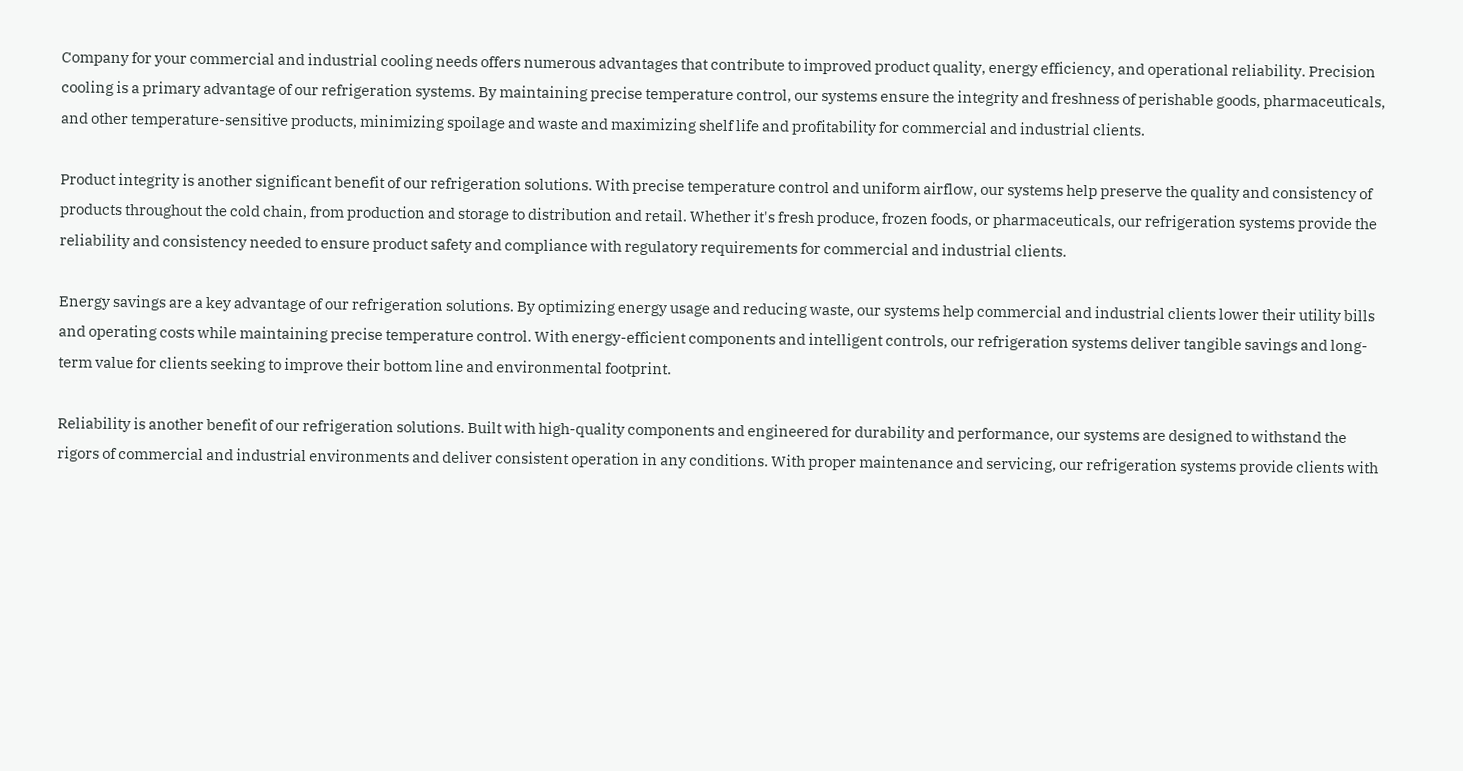Company for your commercial and industrial cooling needs offers numerous advantages that contribute to improved product quality, energy efficiency, and operational reliability. Precision cooling is a primary advantage of our refrigeration systems. By maintaining precise temperature control, our systems ensure the integrity and freshness of perishable goods, pharmaceuticals, and other temperature-sensitive products, minimizing spoilage and waste and maximizing shelf life and profitability for commercial and industrial clients.

Product integrity is another significant benefit of our refrigeration solutions. With precise temperature control and uniform airflow, our systems help preserve the quality and consistency of products throughout the cold chain, from production and storage to distribution and retail. Whether it's fresh produce, frozen foods, or pharmaceuticals, our refrigeration systems provide the reliability and consistency needed to ensure product safety and compliance with regulatory requirements for commercial and industrial clients.

Energy savings are a key advantage of our refrigeration solutions. By optimizing energy usage and reducing waste, our systems help commercial and industrial clients lower their utility bills and operating costs while maintaining precise temperature control. With energy-efficient components and intelligent controls, our refrigeration systems deliver tangible savings and long-term value for clients seeking to improve their bottom line and environmental footprint.

Reliability is another benefit of our refrigeration solutions. Built with high-quality components and engineered for durability and performance, our systems are designed to withstand the rigors of commercial and industrial environments and deliver consistent operation in any conditions. With proper maintenance and servicing, our refrigeration systems provide clients with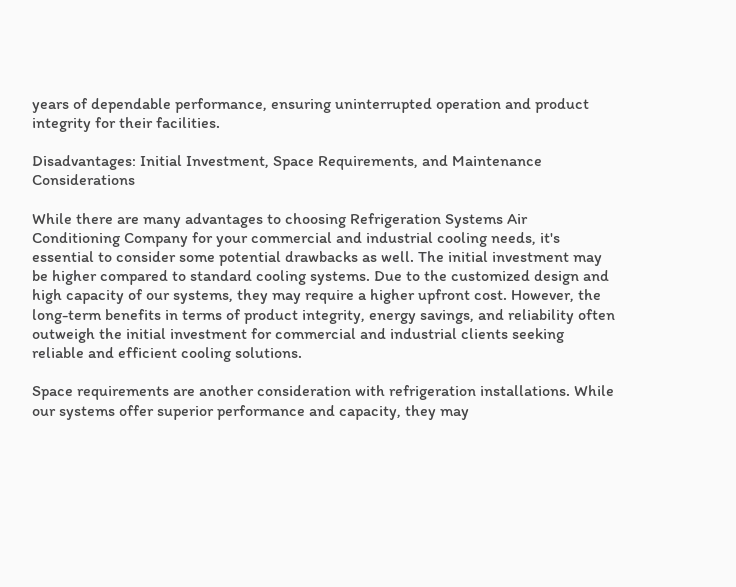years of dependable performance, ensuring uninterrupted operation and product integrity for their facilities.

Disadvantages: Initial Investment, Space Requirements, and Maintenance Considerations

While there are many advantages to choosing Refrigeration Systems Air Conditioning Company for your commercial and industrial cooling needs, it's essential to consider some potential drawbacks as well. The initial investment may be higher compared to standard cooling systems. Due to the customized design and high capacity of our systems, they may require a higher upfront cost. However, the long-term benefits in terms of product integrity, energy savings, and reliability often outweigh the initial investment for commercial and industrial clients seeking reliable and efficient cooling solutions.

Space requirements are another consideration with refrigeration installations. While our systems offer superior performance and capacity, they may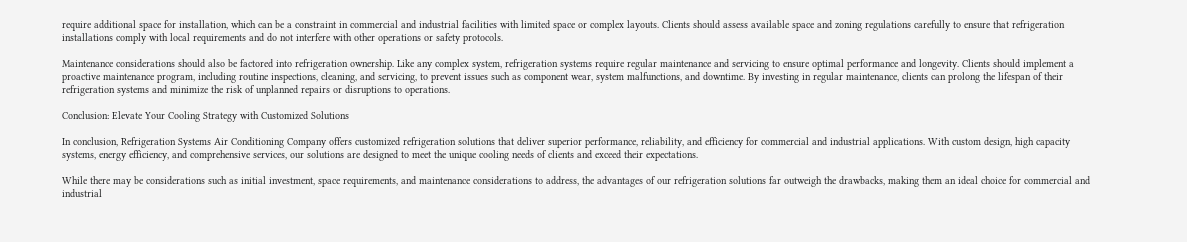require additional space for installation, which can be a constraint in commercial and industrial facilities with limited space or complex layouts. Clients should assess available space and zoning regulations carefully to ensure that refrigeration installations comply with local requirements and do not interfere with other operations or safety protocols.

Maintenance considerations should also be factored into refrigeration ownership. Like any complex system, refrigeration systems require regular maintenance and servicing to ensure optimal performance and longevity. Clients should implement a proactive maintenance program, including routine inspections, cleaning, and servicing, to prevent issues such as component wear, system malfunctions, and downtime. By investing in regular maintenance, clients can prolong the lifespan of their refrigeration systems and minimize the risk of unplanned repairs or disruptions to operations.

Conclusion: Elevate Your Cooling Strategy with Customized Solutions

In conclusion, Refrigeration Systems Air Conditioning Company offers customized refrigeration solutions that deliver superior performance, reliability, and efficiency for commercial and industrial applications. With custom design, high capacity systems, energy efficiency, and comprehensive services, our solutions are designed to meet the unique cooling needs of clients and exceed their expectations.

While there may be considerations such as initial investment, space requirements, and maintenance considerations to address, the advantages of our refrigeration solutions far outweigh the drawbacks, making them an ideal choice for commercial and industrial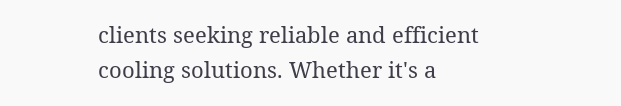clients seeking reliable and efficient cooling solutions. Whether it's a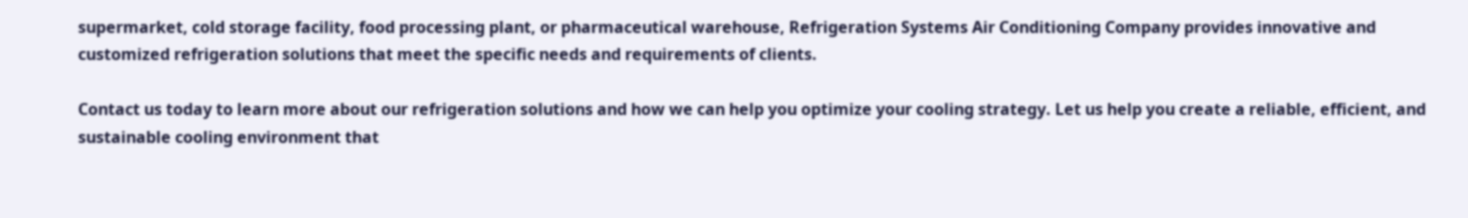supermarket, cold storage facility, food processing plant, or pharmaceutical warehouse, Refrigeration Systems Air Conditioning Company provides innovative and customized refrigeration solutions that meet the specific needs and requirements of clients.

Contact us today to learn more about our refrigeration solutions and how we can help you optimize your cooling strategy. Let us help you create a reliable, efficient, and sustainable cooling environment that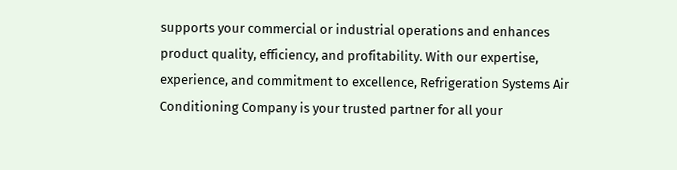supports your commercial or industrial operations and enhances product quality, efficiency, and profitability. With our expertise, experience, and commitment to excellence, Refrigeration Systems Air Conditioning Company is your trusted partner for all your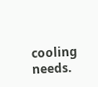cooling needs.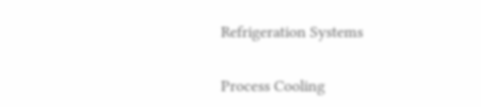Refrigeration Systems

Process Cooling